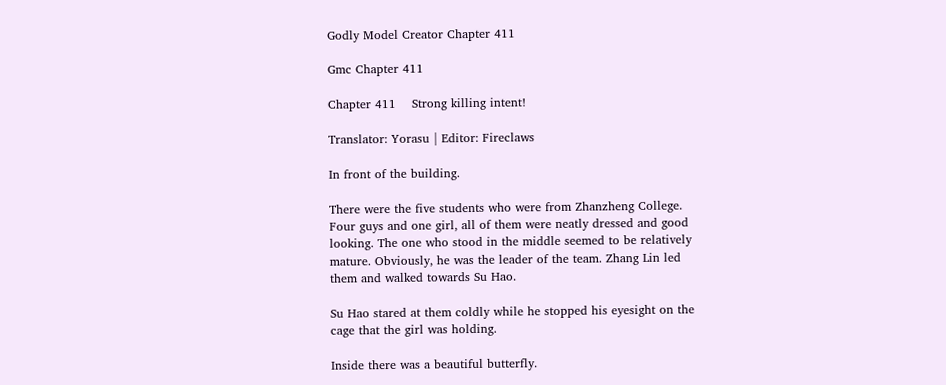Godly Model Creator Chapter 411

Gmc Chapter 411

Chapter 411    Strong killing intent!

Translator: Yorasu | Editor: Fireclaws

In front of the building.

There were the five students who were from Zhanzheng College. Four guys and one girl, all of them were neatly dressed and good looking. The one who stood in the middle seemed to be relatively mature. Obviously, he was the leader of the team. Zhang Lin led them and walked towards Su Hao.

Su Hao stared at them coldly while he stopped his eyesight on the cage that the girl was holding.

Inside there was a beautiful butterfly.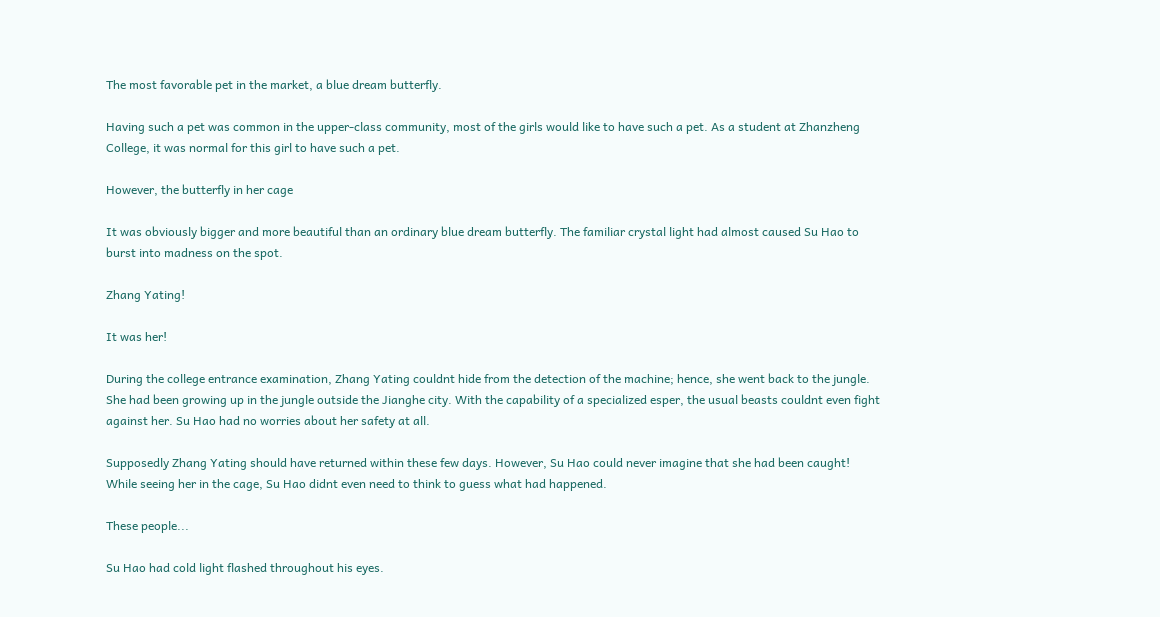The most favorable pet in the market, a blue dream butterfly.

Having such a pet was common in the upper-class community, most of the girls would like to have such a pet. As a student at Zhanzheng College, it was normal for this girl to have such a pet.

However, the butterfly in her cage

It was obviously bigger and more beautiful than an ordinary blue dream butterfly. The familiar crystal light had almost caused Su Hao to burst into madness on the spot.

Zhang Yating!

It was her!

During the college entrance examination, Zhang Yating couldnt hide from the detection of the machine; hence, she went back to the jungle. She had been growing up in the jungle outside the Jianghe city. With the capability of a specialized esper, the usual beasts couldnt even fight against her. Su Hao had no worries about her safety at all.

Supposedly Zhang Yating should have returned within these few days. However, Su Hao could never imagine that she had been caught! While seeing her in the cage, Su Hao didnt even need to think to guess what had happened.

These people...

Su Hao had cold light flashed throughout his eyes.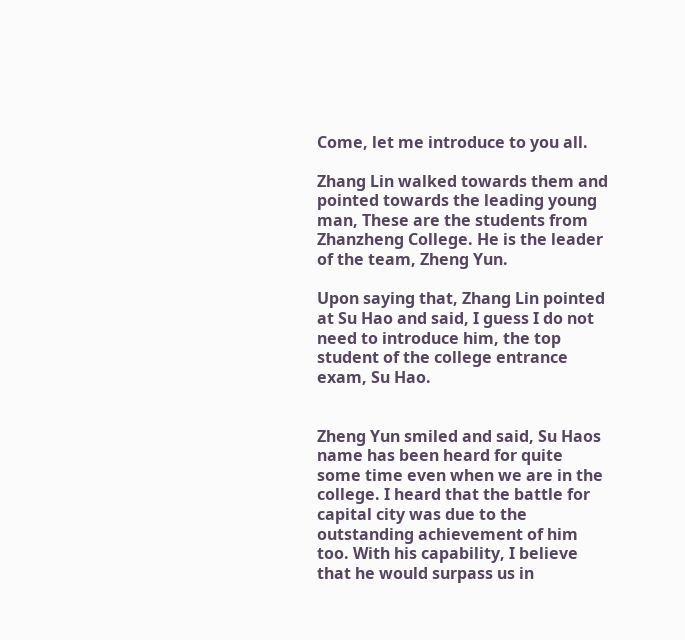Come, let me introduce to you all.

Zhang Lin walked towards them and pointed towards the leading young man, These are the students from Zhanzheng College. He is the leader of the team, Zheng Yun.

Upon saying that, Zhang Lin pointed at Su Hao and said, I guess I do not need to introduce him, the top student of the college entrance exam, Su Hao.


Zheng Yun smiled and said, Su Haos name has been heard for quite some time even when we are in the college. I heard that the battle for capital city was due to the outstanding achievement of him too. With his capability, I believe that he would surpass us in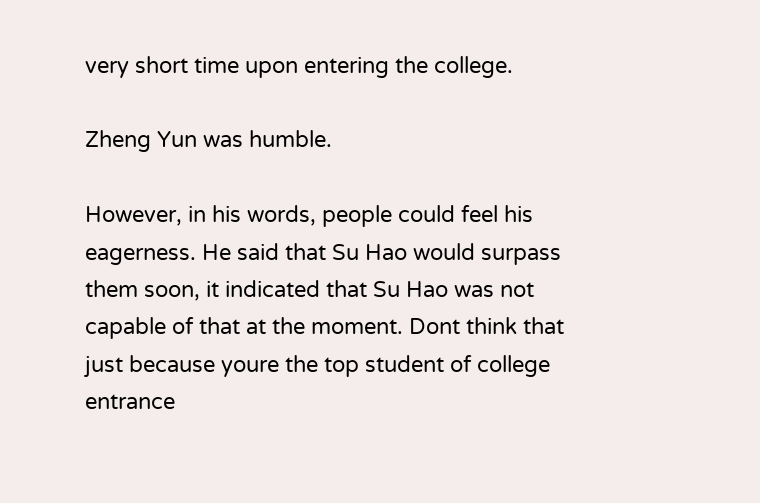very short time upon entering the college.

Zheng Yun was humble.

However, in his words, people could feel his eagerness. He said that Su Hao would surpass them soon, it indicated that Su Hao was not capable of that at the moment. Dont think that just because youre the top student of college entrance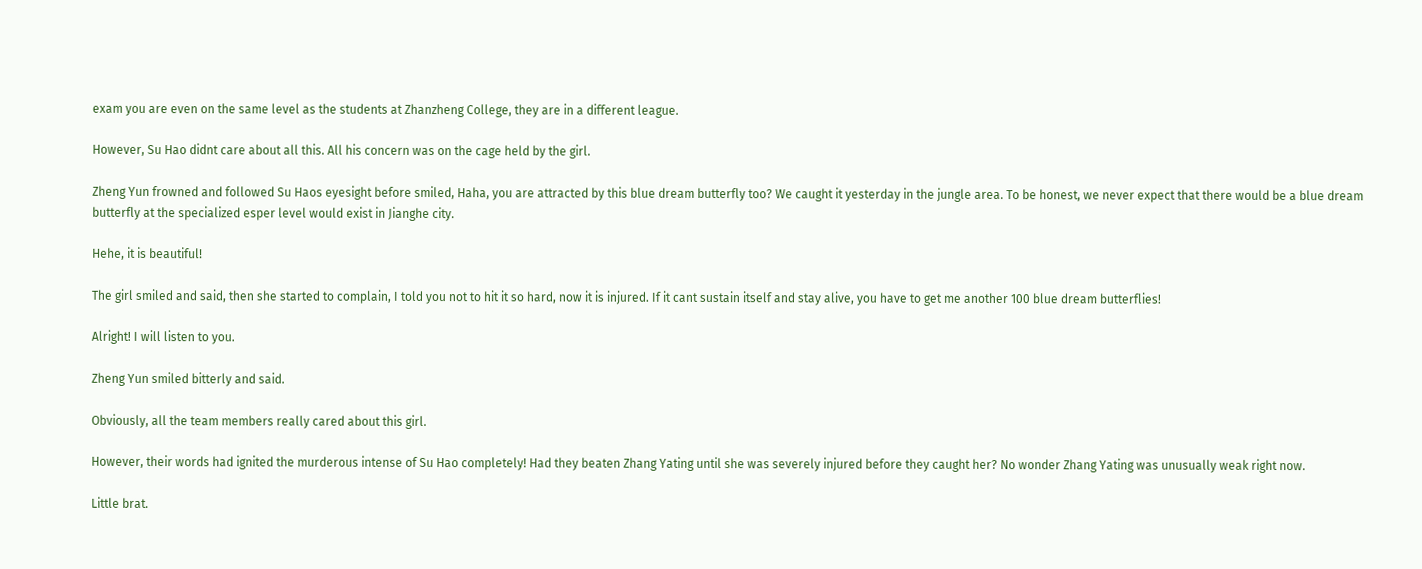exam you are even on the same level as the students at Zhanzheng College, they are in a different league.

However, Su Hao didnt care about all this. All his concern was on the cage held by the girl.

Zheng Yun frowned and followed Su Haos eyesight before smiled, Haha, you are attracted by this blue dream butterfly too? We caught it yesterday in the jungle area. To be honest, we never expect that there would be a blue dream butterfly at the specialized esper level would exist in Jianghe city.

Hehe, it is beautiful!

The girl smiled and said, then she started to complain, I told you not to hit it so hard, now it is injured. If it cant sustain itself and stay alive, you have to get me another 100 blue dream butterflies!

Alright! I will listen to you.

Zheng Yun smiled bitterly and said.

Obviously, all the team members really cared about this girl.

However, their words had ignited the murderous intense of Su Hao completely! Had they beaten Zhang Yating until she was severely injured before they caught her? No wonder Zhang Yating was unusually weak right now.

Little brat.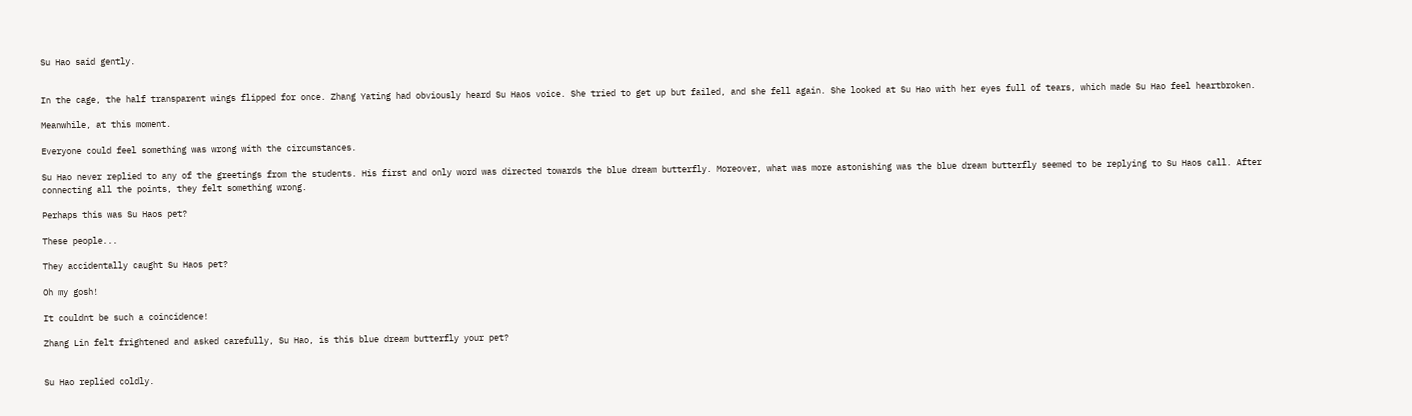Su Hao said gently.


In the cage, the half transparent wings flipped for once. Zhang Yating had obviously heard Su Haos voice. She tried to get up but failed, and she fell again. She looked at Su Hao with her eyes full of tears, which made Su Hao feel heartbroken.

Meanwhile, at this moment.

Everyone could feel something was wrong with the circumstances.

Su Hao never replied to any of the greetings from the students. His first and only word was directed towards the blue dream butterfly. Moreover, what was more astonishing was the blue dream butterfly seemed to be replying to Su Haos call. After connecting all the points, they felt something wrong.

Perhaps this was Su Haos pet?

These people...

They accidentally caught Su Haos pet?

Oh my gosh!

It couldnt be such a coincidence!

Zhang Lin felt frightened and asked carefully, Su Hao, is this blue dream butterfly your pet?


Su Hao replied coldly.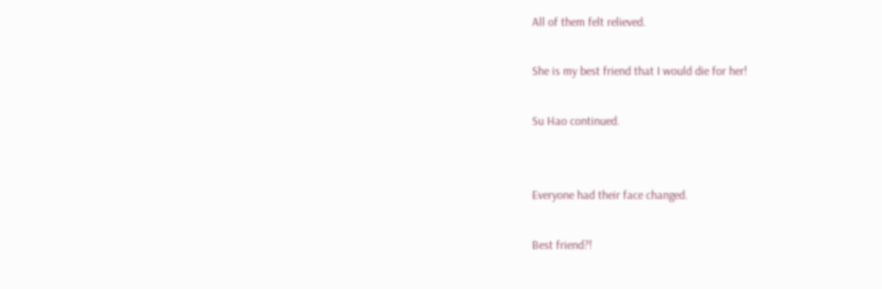All of them felt relieved.

She is my best friend that I would die for her!

Su Hao continued.


Everyone had their face changed.

Best friend?!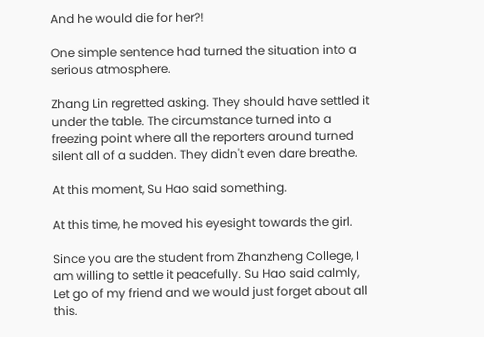And he would die for her?!

One simple sentence had turned the situation into a serious atmosphere.

Zhang Lin regretted asking. They should have settled it under the table. The circumstance turned into a freezing point where all the reporters around turned silent all of a sudden. They didn't even dare breathe.

At this moment, Su Hao said something.

At this time, he moved his eyesight towards the girl.

Since you are the student from Zhanzheng College, I am willing to settle it peacefully. Su Hao said calmly, Let go of my friend and we would just forget about all this.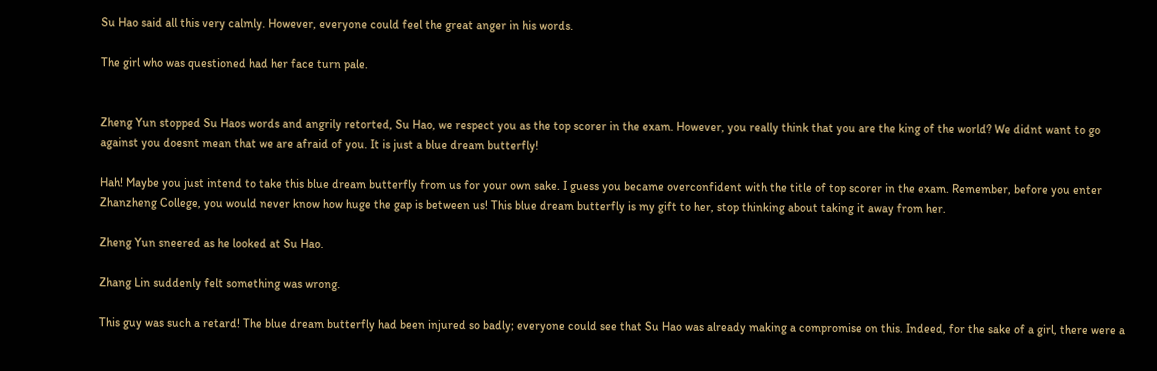Su Hao said all this very calmly. However, everyone could feel the great anger in his words.

The girl who was questioned had her face turn pale.


Zheng Yun stopped Su Haos words and angrily retorted, Su Hao, we respect you as the top scorer in the exam. However, you really think that you are the king of the world? We didnt want to go against you doesnt mean that we are afraid of you. It is just a blue dream butterfly!

Hah! Maybe you just intend to take this blue dream butterfly from us for your own sake. I guess you became overconfident with the title of top scorer in the exam. Remember, before you enter Zhanzheng College, you would never know how huge the gap is between us! This blue dream butterfly is my gift to her, stop thinking about taking it away from her.

Zheng Yun sneered as he looked at Su Hao.

Zhang Lin suddenly felt something was wrong.

This guy was such a retard! The blue dream butterfly had been injured so badly; everyone could see that Su Hao was already making a compromise on this. Indeed, for the sake of a girl, there were a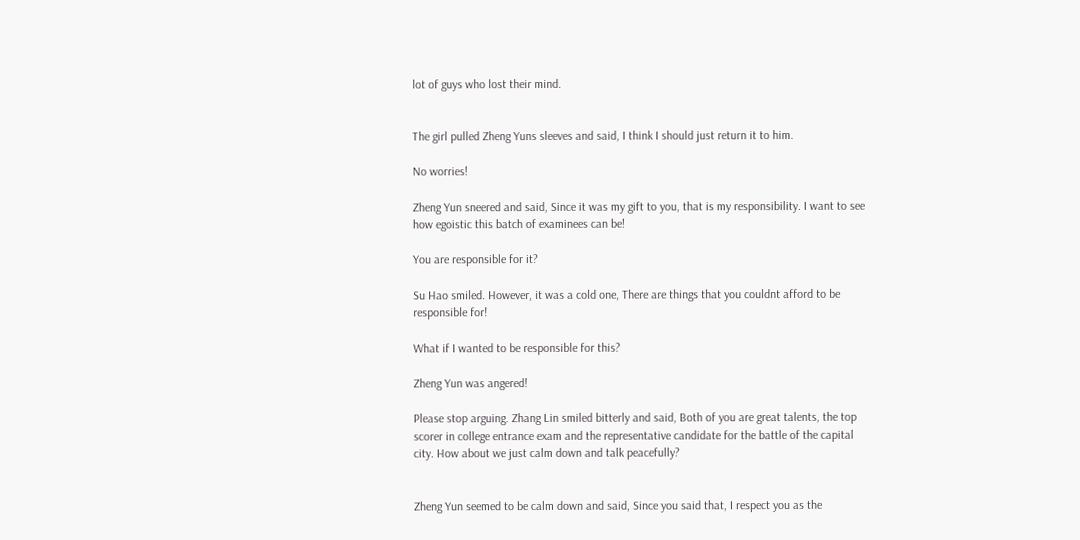lot of guys who lost their mind.


The girl pulled Zheng Yuns sleeves and said, I think I should just return it to him.

No worries!

Zheng Yun sneered and said, Since it was my gift to you, that is my responsibility. I want to see how egoistic this batch of examinees can be!

You are responsible for it?

Su Hao smiled. However, it was a cold one, There are things that you couldnt afford to be responsible for!

What if I wanted to be responsible for this?

Zheng Yun was angered!

Please stop arguing. Zhang Lin smiled bitterly and said, Both of you are great talents, the top scorer in college entrance exam and the representative candidate for the battle of the capital city. How about we just calm down and talk peacefully?


Zheng Yun seemed to be calm down and said, Since you said that, I respect you as the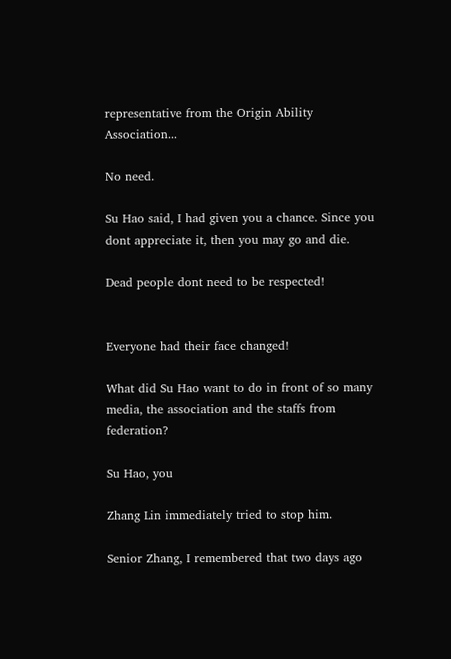representative from the Origin Ability Association...

No need.

Su Hao said, I had given you a chance. Since you dont appreciate it, then you may go and die.

Dead people dont need to be respected!


Everyone had their face changed!

What did Su Hao want to do in front of so many media, the association and the staffs from federation?

Su Hao, you

Zhang Lin immediately tried to stop him.

Senior Zhang, I remembered that two days ago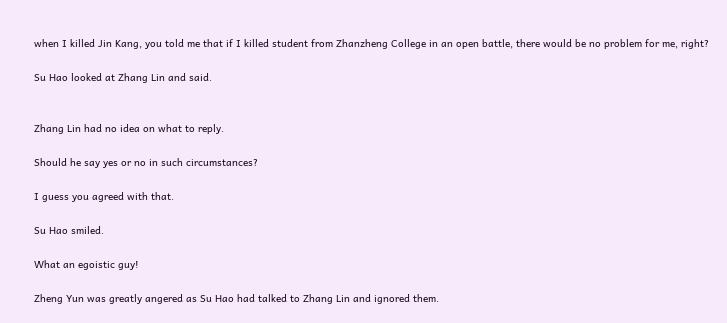when I killed Jin Kang, you told me that if I killed student from Zhanzheng College in an open battle, there would be no problem for me, right?

Su Hao looked at Zhang Lin and said.


Zhang Lin had no idea on what to reply.

Should he say yes or no in such circumstances?

I guess you agreed with that.

Su Hao smiled.

What an egoistic guy!

Zheng Yun was greatly angered as Su Hao had talked to Zhang Lin and ignored them.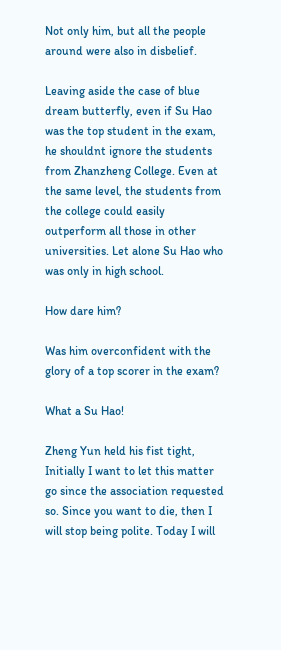Not only him, but all the people around were also in disbelief.

Leaving aside the case of blue dream butterfly, even if Su Hao was the top student in the exam, he shouldnt ignore the students from Zhanzheng College. Even at the same level, the students from the college could easily outperform all those in other universities. Let alone Su Hao who was only in high school.

How dare him?

Was him overconfident with the glory of a top scorer in the exam?

What a Su Hao!

Zheng Yun held his fist tight, Initially I want to let this matter go since the association requested so. Since you want to die, then I will stop being polite. Today I will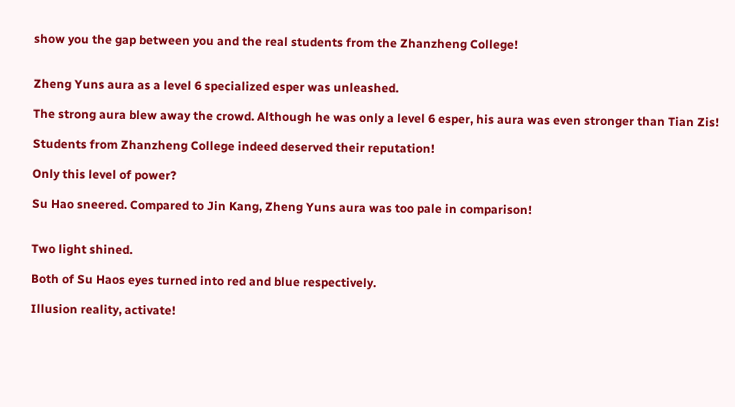show you the gap between you and the real students from the Zhanzheng College!


Zheng Yuns aura as a level 6 specialized esper was unleashed.

The strong aura blew away the crowd. Although he was only a level 6 esper, his aura was even stronger than Tian Zis!

Students from Zhanzheng College indeed deserved their reputation!

Only this level of power?

Su Hao sneered. Compared to Jin Kang, Zheng Yuns aura was too pale in comparison!


Two light shined.

Both of Su Haos eyes turned into red and blue respectively.

Illusion reality, activate!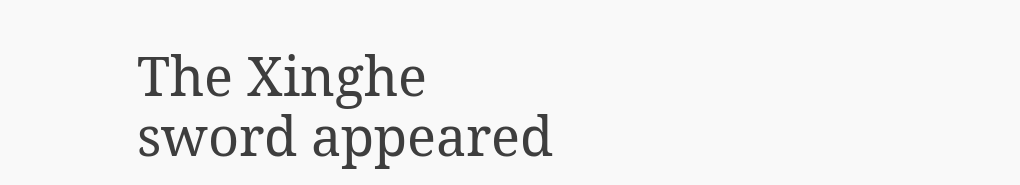The Xinghe sword appeared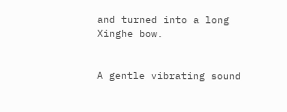and turned into a long Xinghe bow.


A gentle vibrating sound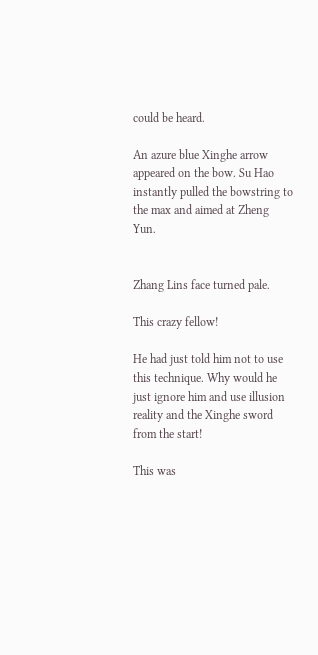could be heard.

An azure blue Xinghe arrow appeared on the bow. Su Hao instantly pulled the bowstring to the max and aimed at Zheng Yun.


Zhang Lins face turned pale.

This crazy fellow!

He had just told him not to use this technique. Why would he just ignore him and use illusion reality and the Xinghe sword from the start!

This was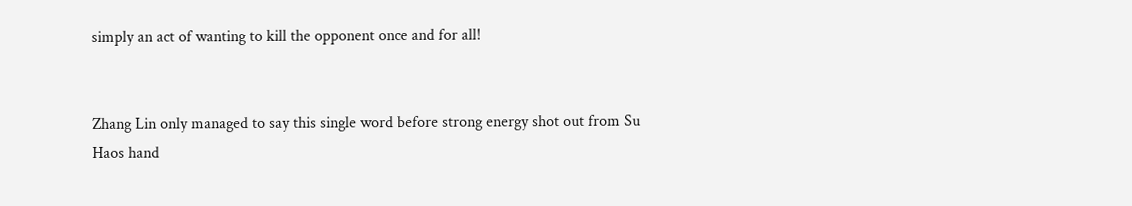simply an act of wanting to kill the opponent once and for all!


Zhang Lin only managed to say this single word before strong energy shot out from Su Haos hand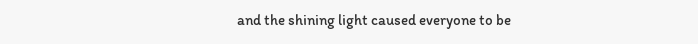and the shining light caused everyone to be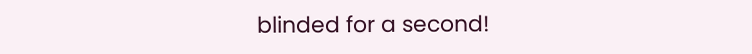blinded for a second!